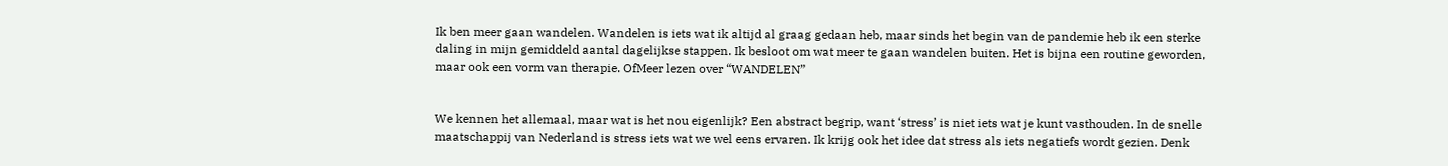Ik ben meer gaan wandelen. Wandelen is iets wat ik altijd al graag gedaan heb, maar sinds het begin van de pandemie heb ik een sterke daling in mijn gemiddeld aantal dagelijkse stappen. Ik besloot om wat meer te gaan wandelen buiten. Het is bijna een routine geworden, maar ook een vorm van therapie. OfMeer lezen over “WANDELEN”


We kennen het allemaal, maar wat is het nou eigenlijk? Een abstract begrip, want ‘stress’ is niet iets wat je kunt vasthouden. In de snelle maatschappij van Nederland is stress iets wat we wel eens ervaren. Ik krijg ook het idee dat stress als iets negatiefs wordt gezien. Denk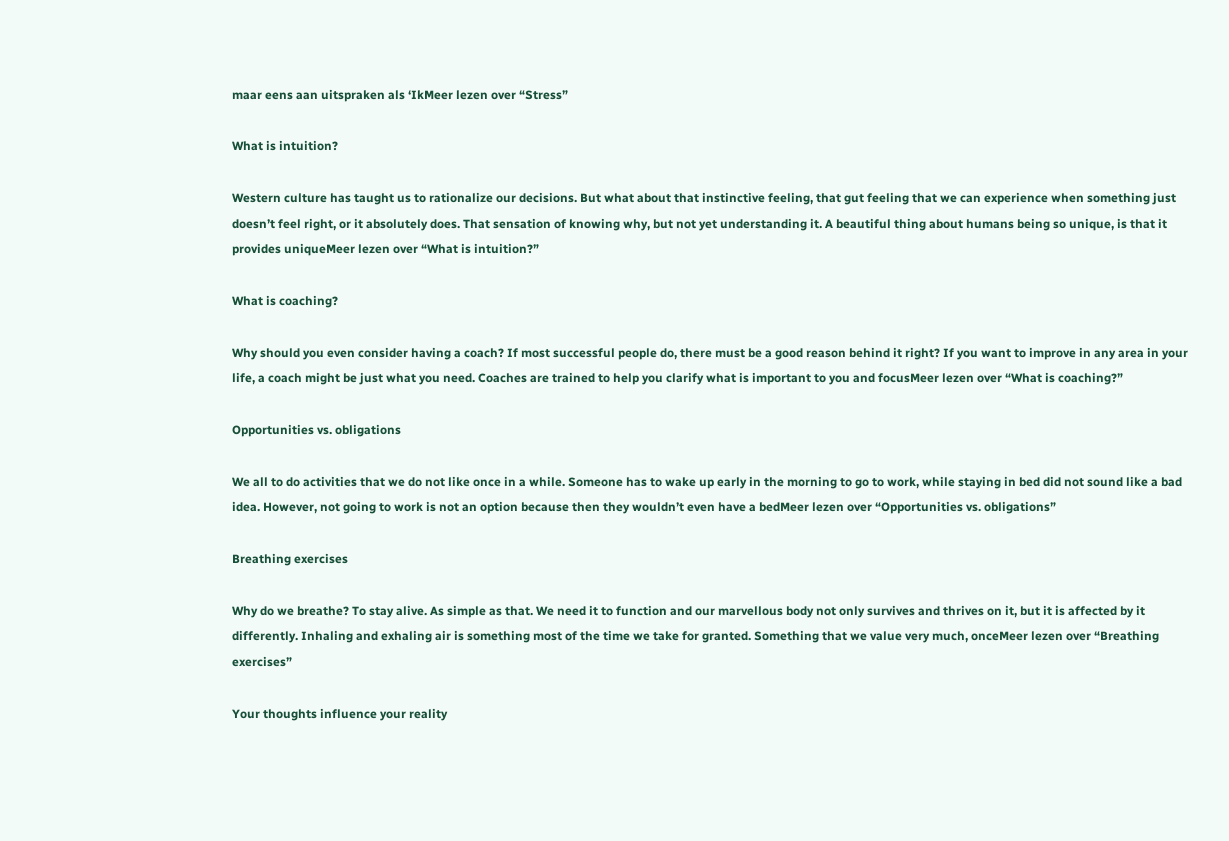maar eens aan uitspraken als ‘IkMeer lezen over “Stress”

What is intuition?

Western culture has taught us to rationalize our decisions. But what about that instinctive feeling, that gut feeling that we can experience when something just doesn’t feel right, or it absolutely does. That sensation of knowing why, but not yet understanding it. A beautiful thing about humans being so unique, is that it provides uniqueMeer lezen over “What is intuition?”

What is coaching?

Why should you even consider having a coach? If most successful people do, there must be a good reason behind it right? If you want to improve in any area in your life, a coach might be just what you need. Coaches are trained to help you clarify what is important to you and focusMeer lezen over “What is coaching?”

Opportunities vs. obligations

We all to do activities that we do not like once in a while. Someone has to wake up early in the morning to go to work, while staying in bed did not sound like a bad idea. However, not going to work is not an option because then they wouldn’t even have a bedMeer lezen over “Opportunities vs. obligations”

Breathing exercises

Why do we breathe? To stay alive. As simple as that. We need it to function and our marvellous body not only survives and thrives on it, but it is affected by it differently. Inhaling and exhaling air is something most of the time we take for granted. Something that we value very much, onceMeer lezen over “Breathing exercises”

Your thoughts influence your reality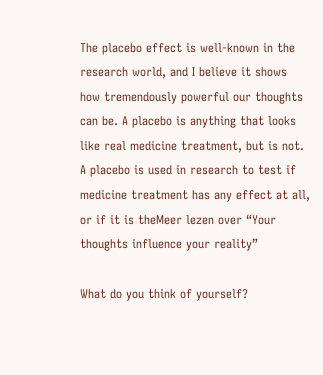The placebo effect is well-known in the research world, and I believe it shows how tremendously powerful our thoughts can be. A placebo is anything that looks like real medicine treatment, but is not. A placebo is used in research to test if medicine treatment has any effect at all, or if it is theMeer lezen over “Your thoughts influence your reality”

What do you think of yourself?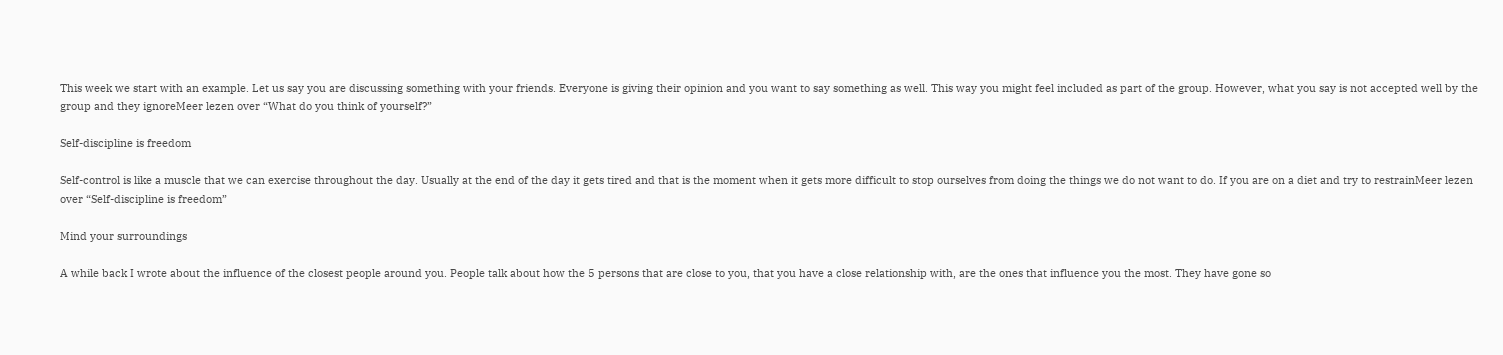This week we start with an example. Let us say you are discussing something with your friends. Everyone is giving their opinion and you want to say something as well. This way you might feel included as part of the group. However, what you say is not accepted well by the group and they ignoreMeer lezen over “What do you think of yourself?”

Self-discipline is freedom

Self-control is like a muscle that we can exercise throughout the day. Usually at the end of the day it gets tired and that is the moment when it gets more difficult to stop ourselves from doing the things we do not want to do. If you are on a diet and try to restrainMeer lezen over “Self-discipline is freedom”

Mind your surroundings

A while back I wrote about the influence of the closest people around you. People talk about how the 5 persons that are close to you, that you have a close relationship with, are the ones that influence you the most. They have gone so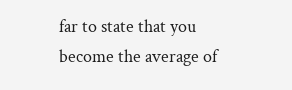far to state that you become the average of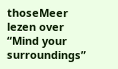thoseMeer lezen over “Mind your surroundings”